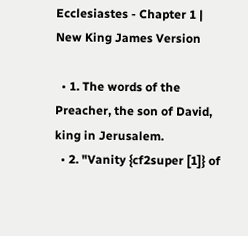Ecclesiastes - Chapter 1 | New King James Version

  • 1. The words of the Preacher, the son of David, king in Jerusalem.
  • 2. "Vanity {cf2super [1]} of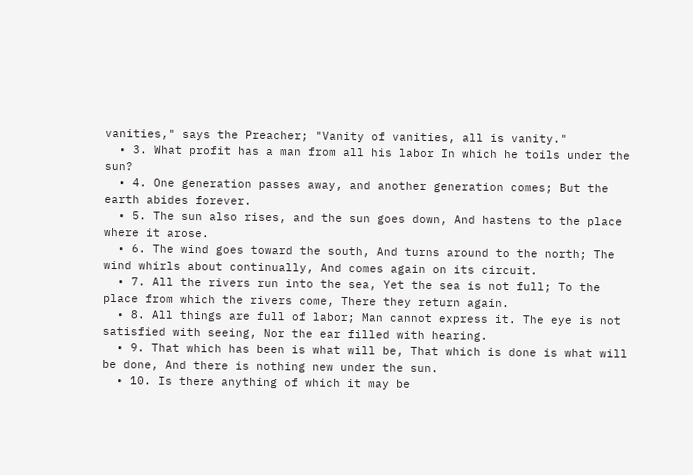vanities," says the Preacher; "Vanity of vanities, all is vanity."
  • 3. What profit has a man from all his labor In which he toils under the sun?
  • 4. One generation passes away, and another generation comes; But the earth abides forever.
  • 5. The sun also rises, and the sun goes down, And hastens to the place where it arose.
  • 6. The wind goes toward the south, And turns around to the north; The wind whirls about continually, And comes again on its circuit.
  • 7. All the rivers run into the sea, Yet the sea is not full; To the place from which the rivers come, There they return again.
  • 8. All things are full of labor; Man cannot express it. The eye is not satisfied with seeing, Nor the ear filled with hearing.
  • 9. That which has been is what will be, That which is done is what will be done, And there is nothing new under the sun.
  • 10. Is there anything of which it may be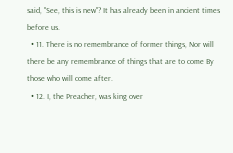said, "See, this is new"? It has already been in ancient times before us.
  • 11. There is no remembrance of former things, Nor will there be any remembrance of things that are to come By those who will come after.
  • 12. I, the Preacher, was king over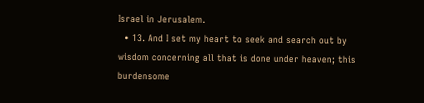Israel in Jerusalem.
  • 13. And I set my heart to seek and search out by wisdom concerning all that is done under heaven; this burdensome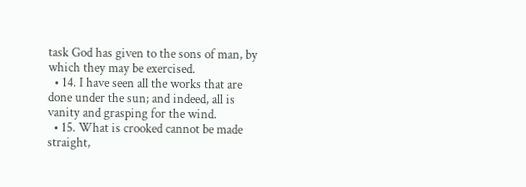task God has given to the sons of man, by which they may be exercised.
  • 14. I have seen all the works that are done under the sun; and indeed, all is vanity and grasping for the wind.
  • 15. What is crooked cannot be made straight,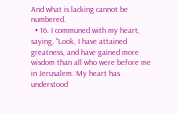And what is lacking cannot be numbered.
  • 16. I communed with my heart, saying, "Look, I have attained greatness, and have gained more wisdom than all who were before me in Jerusalem. My heart has understood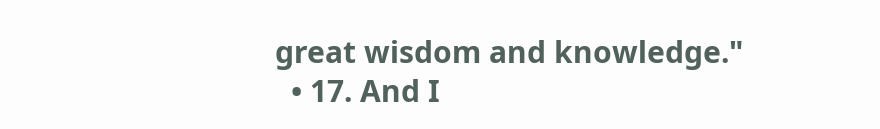great wisdom and knowledge."
  • 17. And I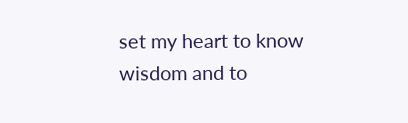set my heart to know wisdom and to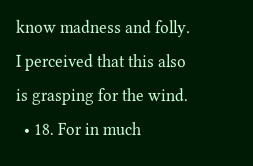know madness and folly. I perceived that this also is grasping for the wind.
  • 18. For in much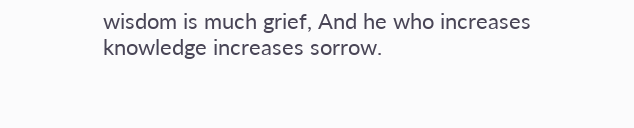wisdom is much grief, And he who increases knowledge increases sorrow.